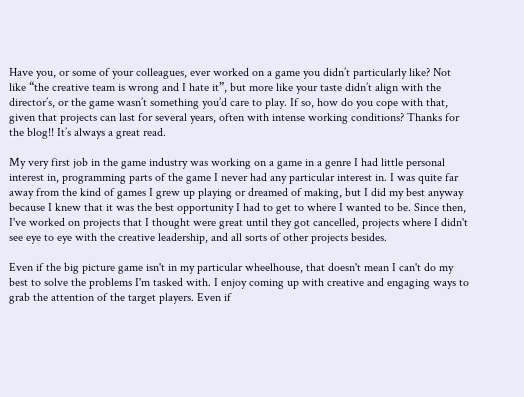Have you, or some of your colleagues, ever worked on a game you didn’t particularly like? Not like “the creative team is wrong and I hate it”, but more like your taste didn’t align with the director’s, or the game wasn’t something you’d care to play. If so, how do you cope with that, given that projects can last for several years, often with intense working conditions? Thanks for the blog!! It’s always a great read.

My very first job in the game industry was working on a game in a genre I had little personal interest in, programming parts of the game I never had any particular interest in. I was quite far away from the kind of games I grew up playing or dreamed of making, but I did my best anyway because I knew that it was the best opportunity I had to get to where I wanted to be. Since then, I've worked on projects that I thought were great until they got cancelled, projects where I didn't see eye to eye with the creative leadership, and all sorts of other projects besides.

Even if the big picture game isn't in my particular wheelhouse, that doesn't mean I can't do my best to solve the problems I'm tasked with. I enjoy coming up with creative and engaging ways to grab the attention of the target players. Even if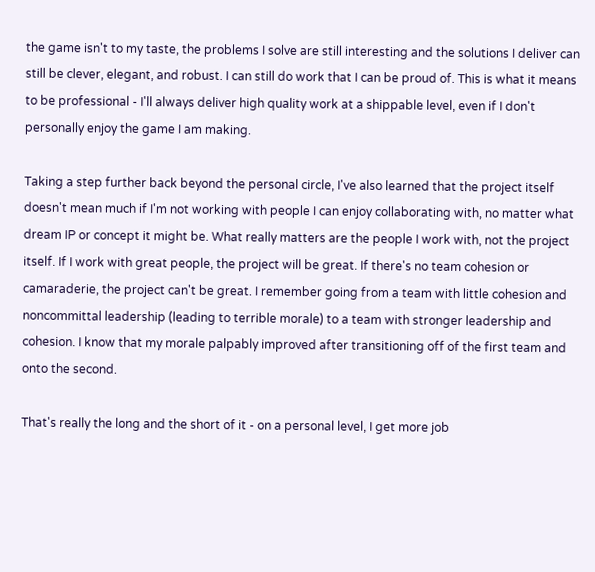the game isn't to my taste, the problems I solve are still interesting and the solutions I deliver can still be clever, elegant, and robust. I can still do work that I can be proud of. This is what it means to be professional - I'll always deliver high quality work at a shippable level, even if I don't personally enjoy the game I am making.

Taking a step further back beyond the personal circle, I've also learned that the project itself doesn't mean much if I'm not working with people I can enjoy collaborating with, no matter what dream IP or concept it might be. What really matters are the people I work with, not the project itself. If I work with great people, the project will be great. If there's no team cohesion or camaraderie, the project can't be great. I remember going from a team with little cohesion and noncommittal leadership (leading to terrible morale) to a team with stronger leadership and cohesion. I know that my morale palpably improved after transitioning off of the first team and onto the second.

That's really the long and the short of it - on a personal level, I get more job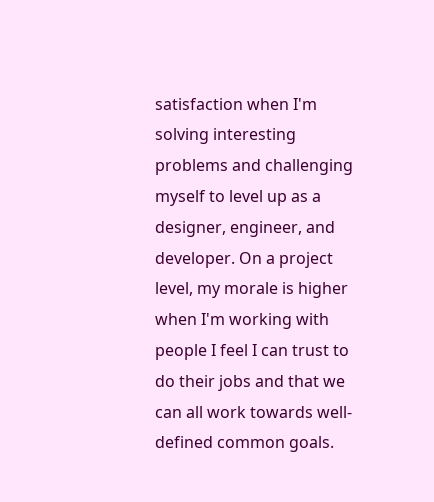satisfaction when I'm solving interesting problems and challenging myself to level up as a designer, engineer, and developer. On a project level, my morale is higher when I'm working with people I feel I can trust to do their jobs and that we can all work towards well-defined common goals.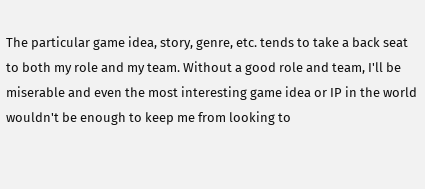The particular game idea, story, genre, etc. tends to take a back seat to both my role and my team. Without a good role and team, I'll be miserable and even the most interesting game idea or IP in the world wouldn't be enough to keep me from looking to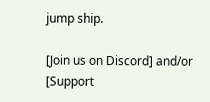jump ship.

[Join us on Discord] and/or [Support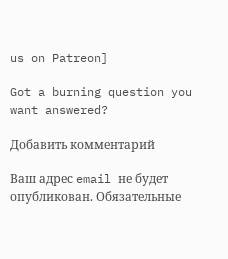us on Patreon]

Got a burning question you want answered?

Добавить комментарий

Ваш адрес email не будет опубликован. Обязательные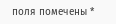поля помечены *